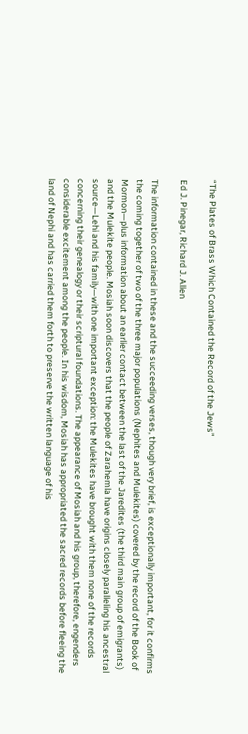“The Plates of Brass Which Contained the Record of the Jews”

Ed J. Pinegar, Richard J. Allen

The information contained in these and the succeeding verses, though very brief, is exceptionally important, for it confirms the coming together of two of the three major populations (Nephites and Mulekites) covered by the record of the Book of Mormon—plus information about an earlier contact between the last of the Jaredites (the third main group of emigrants) and the Mulekite people. Mosiah soon discovers that the people of Zarahemla have origins closely paralleling his ancestral source—Lehi and his family—with one important exception: the Mulekites have brought with them none of the records concerning their genealogy or their scriptural foundations. The appearance of Mosiah and his group, therefore, engenders considerable excitement among the people. In his wisdom, Mosiah has appropriated the sacred records before fleeing the land of Nephi and has carried them forth to preserve the written language of his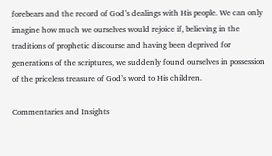forebears and the record of God’s dealings with His people. We can only imagine how much we ourselves would rejoice if, believing in the traditions of prophetic discourse and having been deprived for generations of the scriptures, we suddenly found ourselves in possession of the priceless treasure of God’s word to His children.

Commentaries and Insights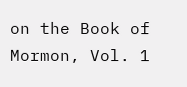on the Book of Mormon, Vol. 1